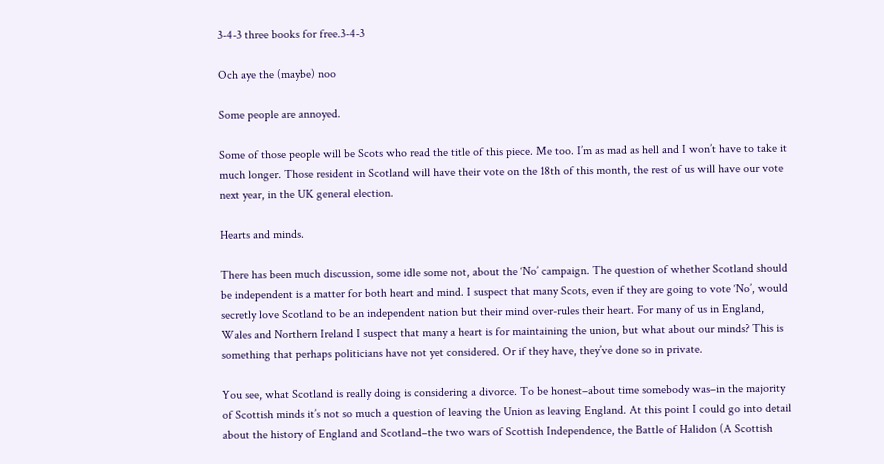3-4-3 three books for free.3-4-3

Och aye the (maybe) noo

Some people are annoyed.

Some of those people will be Scots who read the title of this piece. Me too. I’m as mad as hell and I won’t have to take it much longer. Those resident in Scotland will have their vote on the 18th of this month, the rest of us will have our vote next year, in the UK general election.

Hearts and minds.

There has been much discussion, some idle some not, about the ‘No’ campaign. The question of whether Scotland should be independent is a matter for both heart and mind. I suspect that many Scots, even if they are going to vote ‘No’, would secretly love Scotland to be an independent nation but their mind over-rules their heart. For many of us in England, Wales and Northern Ireland I suspect that many a heart is for maintaining the union, but what about our minds? This is something that perhaps politicians have not yet considered. Or if they have, they’ve done so in private.

You see, what Scotland is really doing is considering a divorce. To be honest–about time somebody was–in the majority of Scottish minds it’s not so much a question of leaving the Union as leaving England. At this point I could go into detail about the history of England and Scotland–the two wars of Scottish Independence, the Battle of Halidon (A Scottish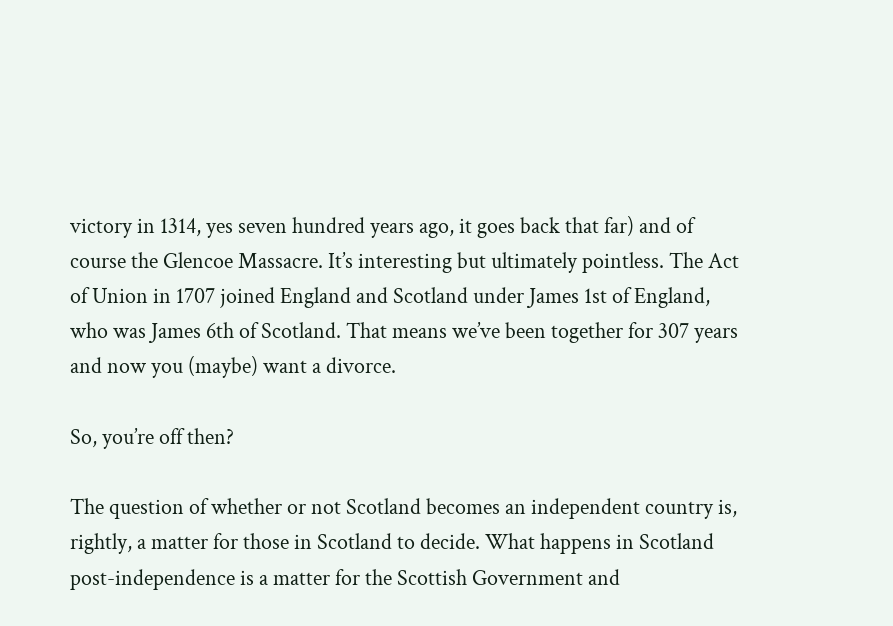victory in 1314, yes seven hundred years ago, it goes back that far) and of course the Glencoe Massacre. It’s interesting but ultimately pointless. The Act of Union in 1707 joined England and Scotland under James 1st of England, who was James 6th of Scotland. That means we’ve been together for 307 years and now you (maybe) want a divorce.

So, you’re off then?

The question of whether or not Scotland becomes an independent country is, rightly, a matter for those in Scotland to decide. What happens in Scotland post-independence is a matter for the Scottish Government and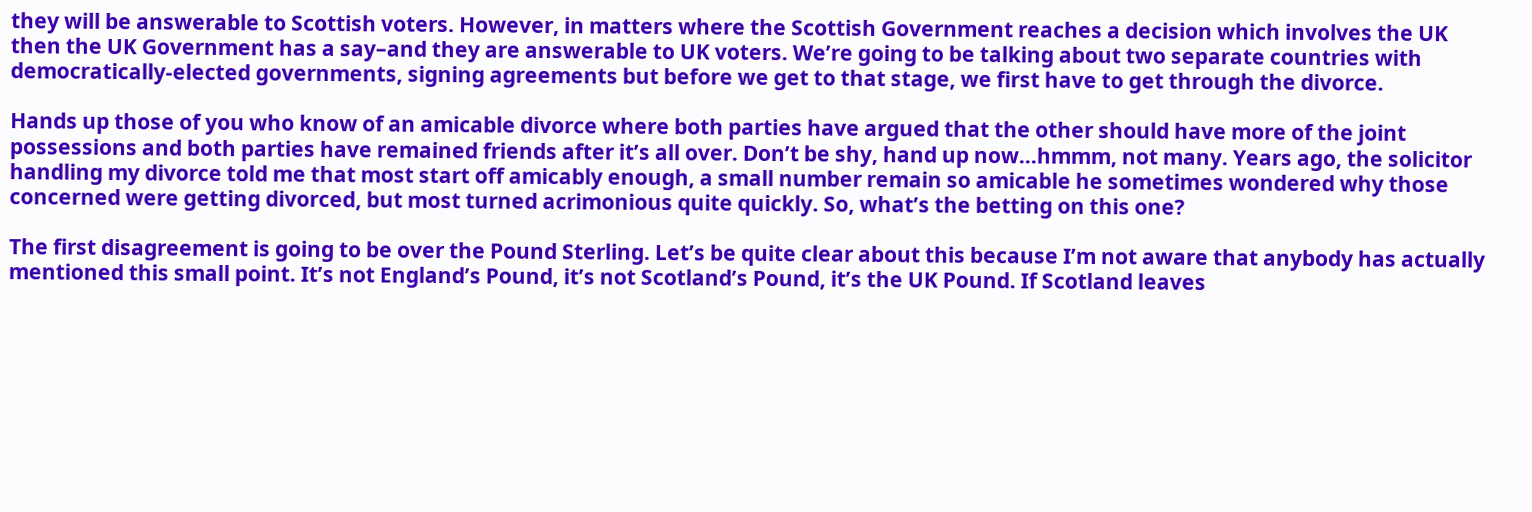they will be answerable to Scottish voters. However, in matters where the Scottish Government reaches a decision which involves the UK then the UK Government has a say–and they are answerable to UK voters. We’re going to be talking about two separate countries with democratically-elected governments, signing agreements but before we get to that stage, we first have to get through the divorce.

Hands up those of you who know of an amicable divorce where both parties have argued that the other should have more of the joint possessions and both parties have remained friends after it’s all over. Don’t be shy, hand up now…hmmm, not many. Years ago, the solicitor handling my divorce told me that most start off amicably enough, a small number remain so amicable he sometimes wondered why those concerned were getting divorced, but most turned acrimonious quite quickly. So, what’s the betting on this one?

The first disagreement is going to be over the Pound Sterling. Let’s be quite clear about this because I’m not aware that anybody has actually mentioned this small point. It’s not England’s Pound, it’s not Scotland’s Pound, it’s the UK Pound. If Scotland leaves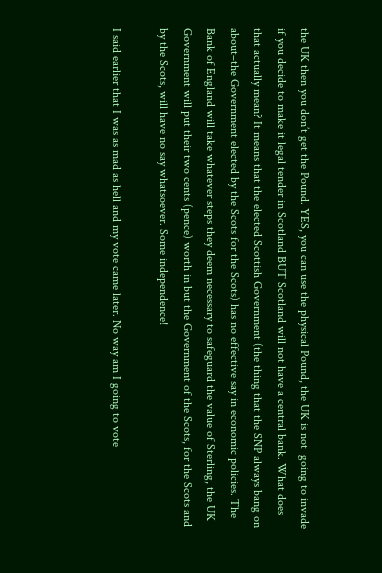the UK then you don’t get the Pound. YES, you can use the physical Pound, the UK is not  going to invade if you decide to make it legal tender in Scotland BUT Scotland will not have a central bank. What does that actually mean? It means that the elected Scottish Government (the thing that the SNP always bang on about–the Government elected by the Scots for the Scots) has no effective say in economic policies. The Bank of England will take whatever steps they deem necessary to safeguard the value of Sterling, the UK Government will put their two cents (pence) worth in but the Government of the Scots, for the Scots and by the Scots, will have no say whatsoever. Some independence!

I said earlier that I was as mad as hell and my vote came later. No way am I going to vote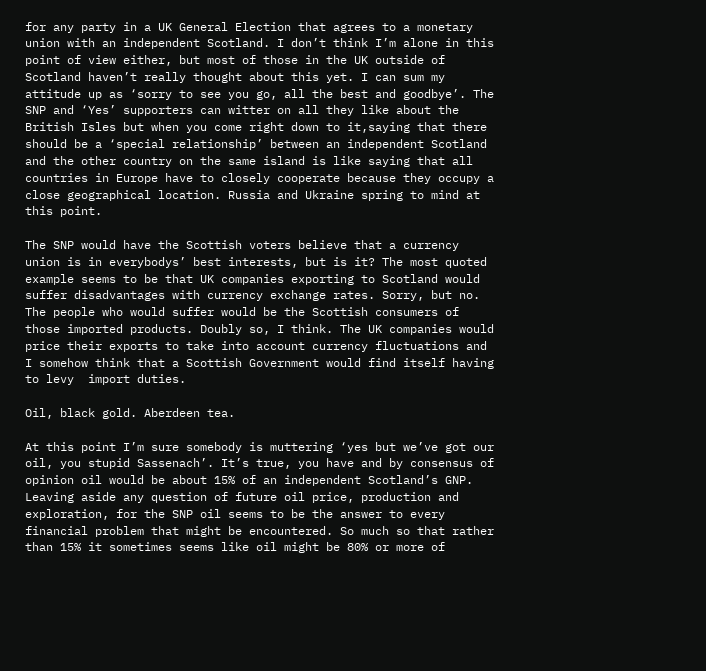for any party in a UK General Election that agrees to a monetary union with an independent Scotland. I don’t think I’m alone in this point of view either, but most of those in the UK outside of Scotland haven’t really thought about this yet. I can sum my attitude up as ‘sorry to see you go, all the best and goodbye’. The SNP and ‘Yes’ supporters can witter on all they like about the British Isles but when you come right down to it,saying that there should be a ‘special relationship’ between an independent Scotland and the other country on the same island is like saying that all countries in Europe have to closely cooperate because they occupy a close geographical location. Russia and Ukraine spring to mind at this point.

The SNP would have the Scottish voters believe that a currency union is in everybodys’ best interests, but is it? The most quoted example seems to be that UK companies exporting to Scotland would suffer disadvantages with currency exchange rates. Sorry, but no. The people who would suffer would be the Scottish consumers of those imported products. Doubly so, I think. The UK companies would price their exports to take into account currency fluctuations and I somehow think that a Scottish Government would find itself having to levy  import duties.

Oil, black gold. Aberdeen tea.

At this point I’m sure somebody is muttering ‘yes but we’ve got our oil, you stupid Sassenach’. It’s true, you have and by consensus of opinion oil would be about 15% of an independent Scotland’s GNP. Leaving aside any question of future oil price, production and exploration, for the SNP oil seems to be the answer to every financial problem that might be encountered. So much so that rather than 15% it sometimes seems like oil might be 80% or more of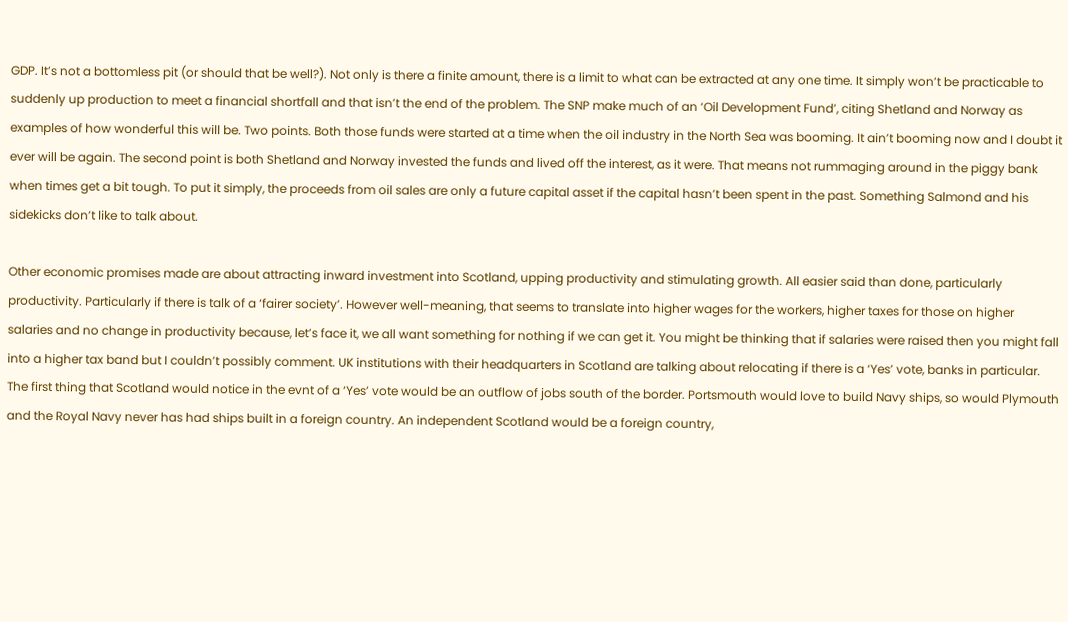GDP. It’s not a bottomless pit (or should that be well?). Not only is there a finite amount, there is a limit to what can be extracted at any one time. It simply won’t be practicable to suddenly up production to meet a financial shortfall and that isn’t the end of the problem. The SNP make much of an ‘Oil Development Fund’, citing Shetland and Norway as examples of how wonderful this will be. Two points. Both those funds were started at a time when the oil industry in the North Sea was booming. It ain’t booming now and I doubt it ever will be again. The second point is both Shetland and Norway invested the funds and lived off the interest, as it were. That means not rummaging around in the piggy bank when times get a bit tough. To put it simply, the proceeds from oil sales are only a future capital asset if the capital hasn’t been spent in the past. Something Salmond and his sidekicks don’t like to talk about.

Other economic promises made are about attracting inward investment into Scotland, upping productivity and stimulating growth. All easier said than done, particularly productivity. Particularly if there is talk of a ‘fairer society’. However well-meaning, that seems to translate into higher wages for the workers, higher taxes for those on higher salaries and no change in productivity because, let’s face it, we all want something for nothing if we can get it. You might be thinking that if salaries were raised then you might fall into a higher tax band but I couldn’t possibly comment. UK institutions with their headquarters in Scotland are talking about relocating if there is a ‘Yes’ vote, banks in particular. The first thing that Scotland would notice in the evnt of a ‘Yes’ vote would be an outflow of jobs south of the border. Portsmouth would love to build Navy ships, so would Plymouth and the Royal Navy never has had ships built in a foreign country. An independent Scotland would be a foreign country,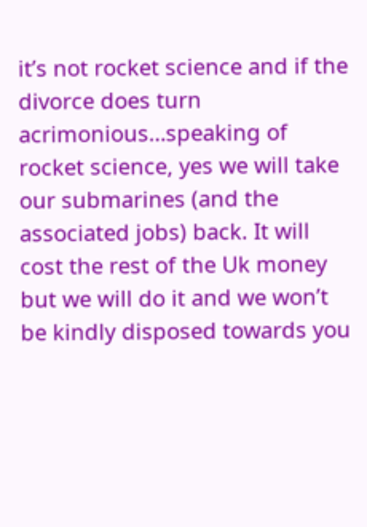it’s not rocket science and if the divorce does turn acrimonious…speaking of rocket science, yes we will take our submarines (and the associated jobs) back. It will cost the rest of the Uk money but we will do it and we won’t be kindly disposed towards you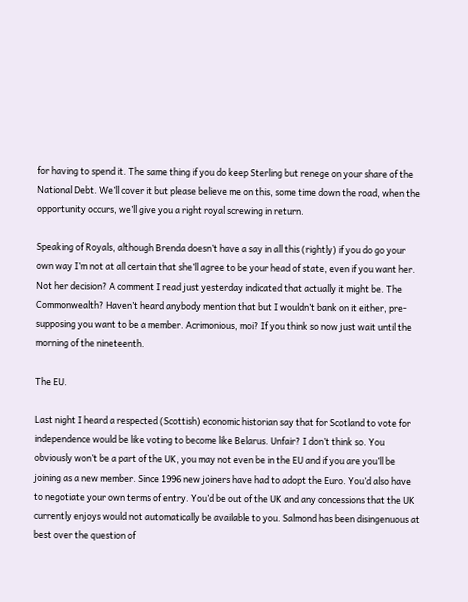for having to spend it. The same thing if you do keep Sterling but renege on your share of the National Debt. We’ll cover it but please believe me on this, some time down the road, when the opportunity occurs, we’ll give you a right royal screwing in return.

Speaking of Royals, although Brenda doesn’t have a say in all this (rightly) if you do go your own way I’m not at all certain that she’ll agree to be your head of state, even if you want her. Not her decision? A comment I read just yesterday indicated that actually it might be. The Commonwealth? Haven’t heard anybody mention that but I wouldn’t bank on it either, pre-supposing you want to be a member. Acrimonious, moi? If you think so now just wait until the morning of the nineteenth.

The EU.

Last night I heard a respected (Scottish) economic historian say that for Scotland to vote for independence would be like voting to become like Belarus. Unfair? I don’t think so. You obviously won’t be a part of the UK, you may not even be in the EU and if you are you’ll be joining as a new member. Since 1996 new joiners have had to adopt the Euro. You’d also have to negotiate your own terms of entry. You’d be out of the UK and any concessions that the UK currently enjoys would not automatically be available to you. Salmond has been disingenuous at best over the question of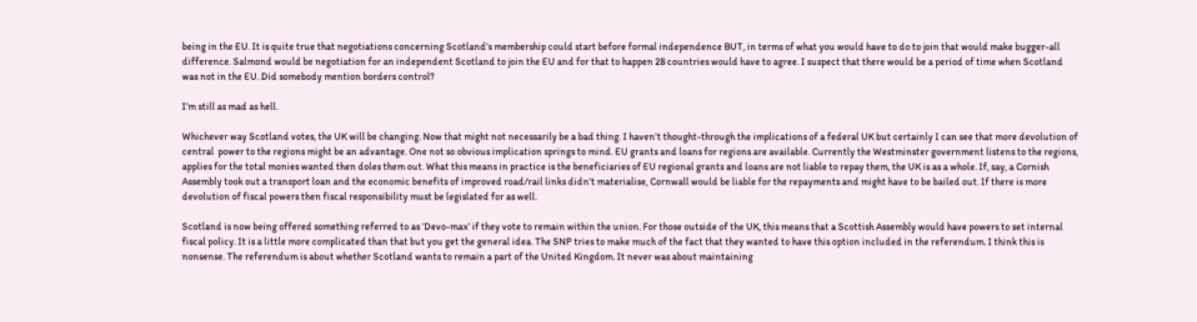being in the EU. It is quite true that negotiations concerning Scotland’s membership could start before formal independence BUT, in terms of what you would have to do to join that would make bugger-all difference. Salmond would be negotiation for an independent Scotland to join the EU and for that to happen 28 countries would have to agree. I suspect that there would be a period of time when Scotland was not in the EU. Did somebody mention borders control?

I’m still as mad as hell.

Whichever way Scotland votes, the UK will be changing. Now that might not necessarily be a bad thing. I haven’t thought-through the implications of a federal UK but certainly I can see that more devolution of central  power to the regions might be an advantage. One not so obvious implication springs to mind. EU grants and loans for regions are available. Currently the Westminster government listens to the regions, applies for the total monies wanted then doles them out. What this means in practice is the beneficiaries of EU regional grants and loans are not liable to repay them, the UK is as a whole. If, say, a Cornish Assembly took out a transport loan and the economic benefits of improved road/rail links didn’t materialise, Cornwall would be liable for the repayments and might have to be bailed out. If there is more devolution of fiscal powers then fiscal responsibility must be legislated for as well.

Scotland is now being offered something referred to as ‘Devo-max’ if they vote to remain within the union. For those outside of the UK, this means that a Scottish Assembly would have powers to set internal fiscal policy. It is a little more complicated than that but you get the general idea. The SNP tries to make much of the fact that they wanted to have this option included in the referendum. I think this is nonsense. The referendum is about whether Scotland wants to remain a part of the United Kingdom. It never was about maintaining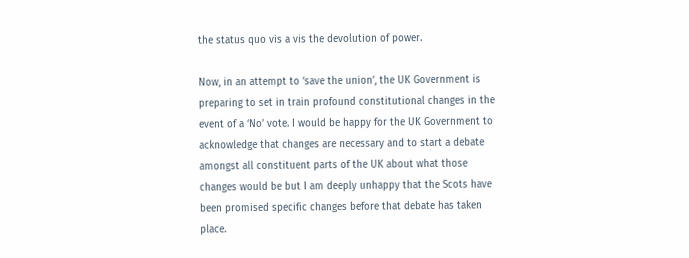the status quo vis a vis the devolution of power.

Now, in an attempt to ‘save the union’, the UK Government is preparing to set in train profound constitutional changes in the event of a ‘No’ vote. I would be happy for the UK Government to acknowledge that changes are necessary and to start a debate amongst all constituent parts of the UK about what those changes would be but I am deeply unhappy that the Scots have been promised specific changes before that debate has taken place.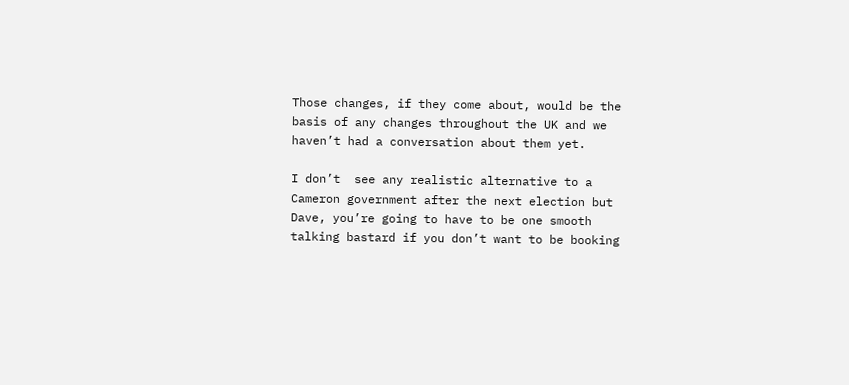Those changes, if they come about, would be the basis of any changes throughout the UK and we haven’t had a conversation about them yet.

I don’t  see any realistic alternative to a Cameron government after the next election but Dave, you’re going to have to be one smooth talking bastard if you don’t want to be booking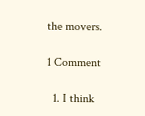the movers.

1 Comment

  1. I think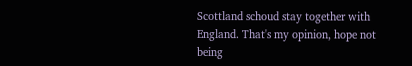Scottland schoud stay together with England. That's my opinion, hope not being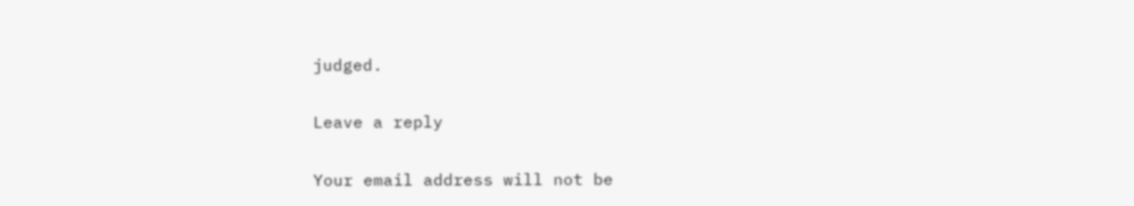judged.

Leave a reply

Your email address will not be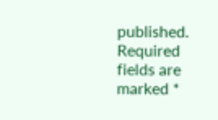published. Required fields are marked *